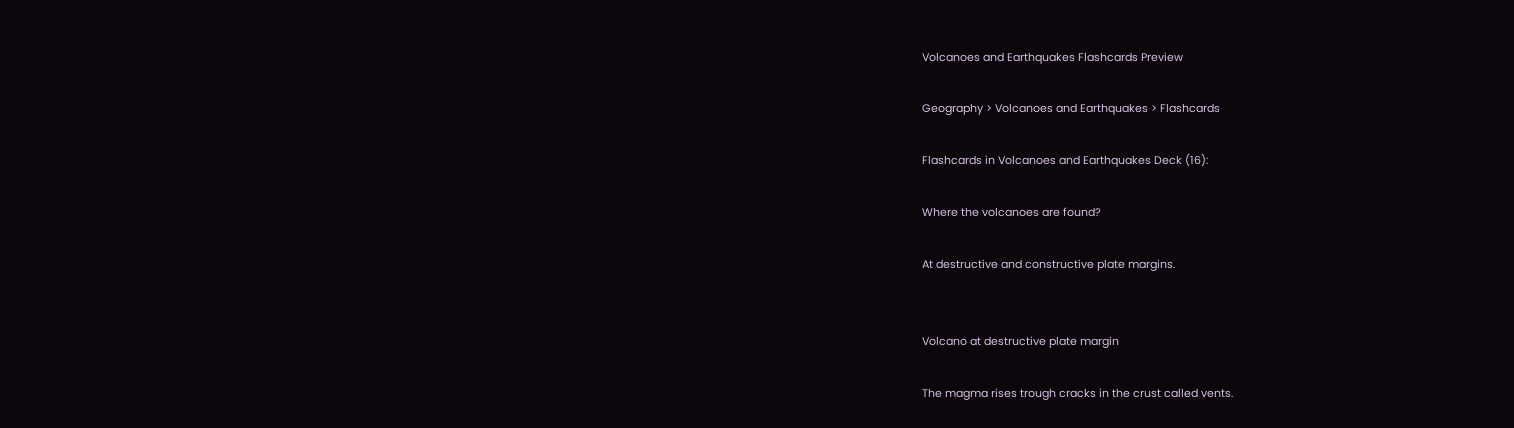Volcanoes and Earthquakes Flashcards Preview

Geography > Volcanoes and Earthquakes > Flashcards

Flashcards in Volcanoes and Earthquakes Deck (16):

Where the volcanoes are found?

At destructive and constructive plate margins.


Volcano at destructive plate margin

The magma rises trough cracks in the crust called vents.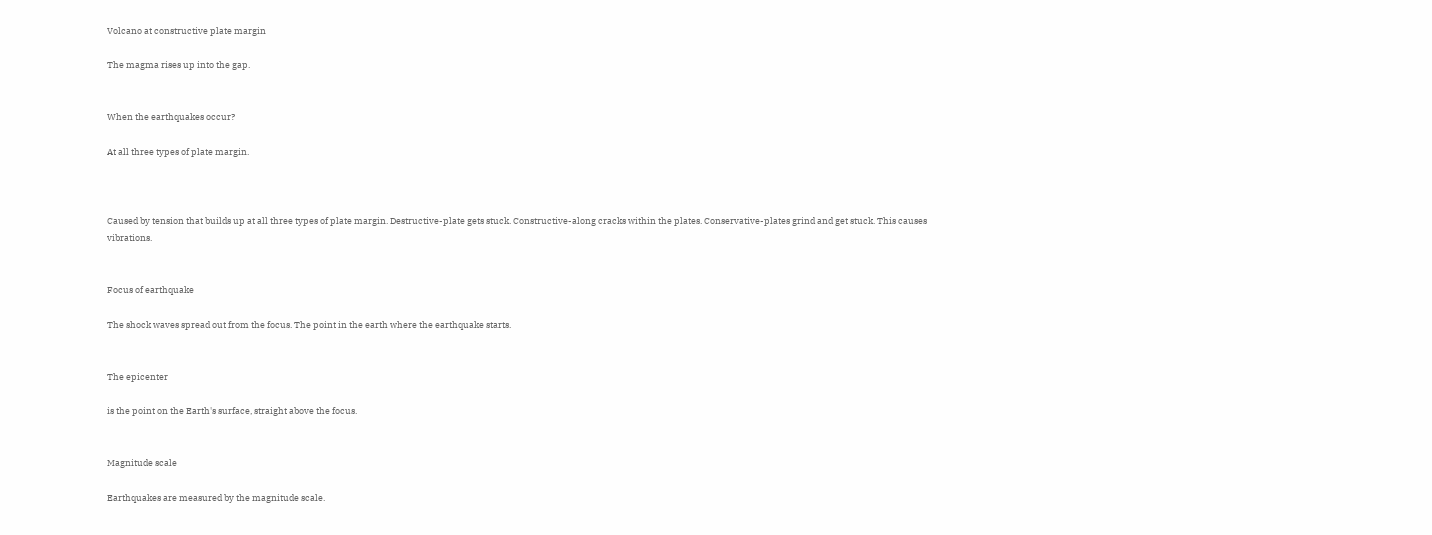Volcano at constructive plate margin

The magma rises up into the gap.


When the earthquakes occur?

At all three types of plate margin.



Caused by tension that builds up at all three types of plate margin. Destructive-plate gets stuck. Constructive-along cracks within the plates. Conservative-plates grind and get stuck. This causes vibrations.


Focus of earthquake

The shock waves spread out from the focus. The point in the earth where the earthquake starts.


The epicenter

is the point on the Earth's surface, straight above the focus.


Magnitude scale

Earthquakes are measured by the magnitude scale.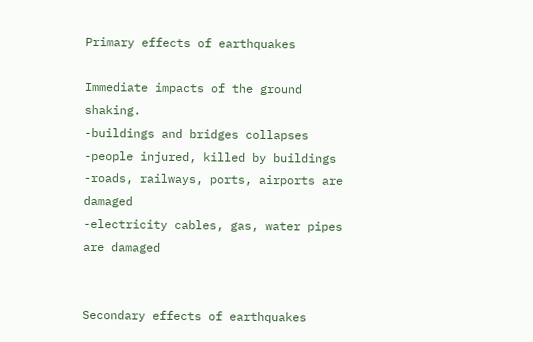Primary effects of earthquakes

Immediate impacts of the ground shaking.
-buildings and bridges collapses
-people injured, killed by buildings
-roads, railways, ports, airports are damaged
-electricity cables, gas, water pipes are damaged


Secondary effects of earthquakes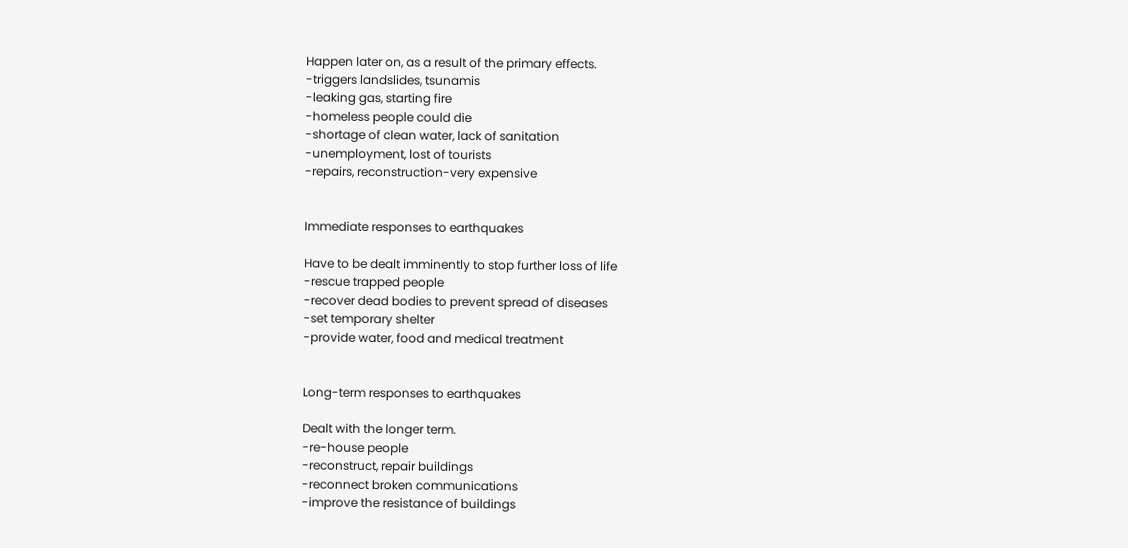Happen later on, as a result of the primary effects.
-triggers landslides, tsunamis
-leaking gas, starting fire
-homeless people could die
-shortage of clean water, lack of sanitation
-unemployment, lost of tourists
-repairs, reconstruction-very expensive


Immediate responses to earthquakes

Have to be dealt imminently to stop further loss of life
-rescue trapped people
-recover dead bodies to prevent spread of diseases
-set temporary shelter
-provide water, food and medical treatment


Long-term responses to earthquakes

Dealt with the longer term.
-re-house people
-reconstruct, repair buildings
-reconnect broken communications
-improve the resistance of buildings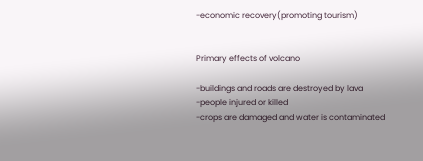-economic recovery(promoting tourism)


Primary effects of volcano

-buildings and roads are destroyed by lava
-people injured or killed
-crops are damaged and water is contaminated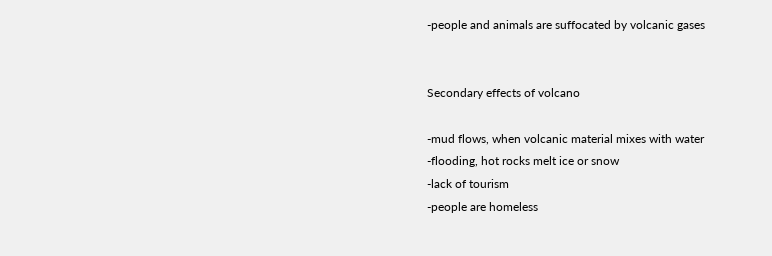-people and animals are suffocated by volcanic gases


Secondary effects of volcano

-mud flows, when volcanic material mixes with water
-flooding, hot rocks melt ice or snow
-lack of tourism
-people are homeless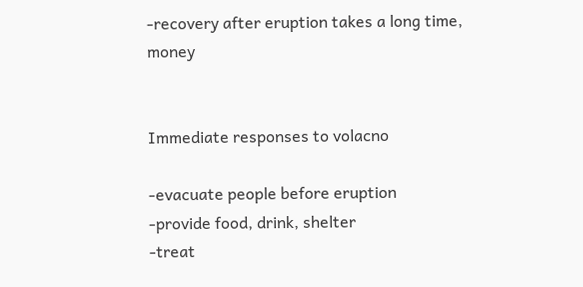-recovery after eruption takes a long time, money


Immediate responses to volacno

-evacuate people before eruption
-provide food, drink, shelter
-treat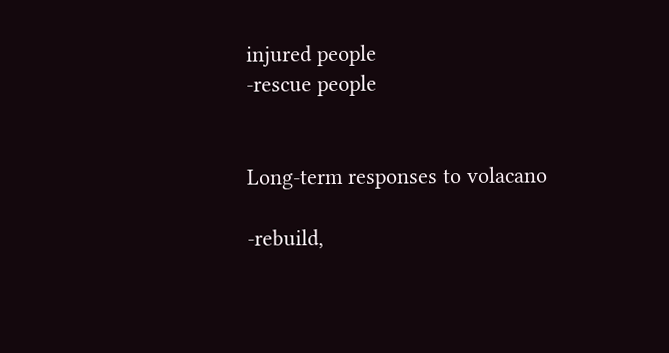injured people
-rescue people


Long-term responses to volacano

-rebuild,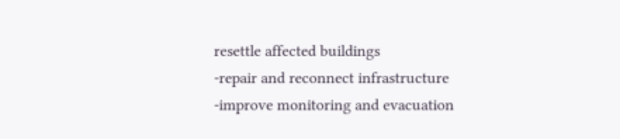resettle affected buildings
-repair and reconnect infrastructure
-improve monitoring and evacuation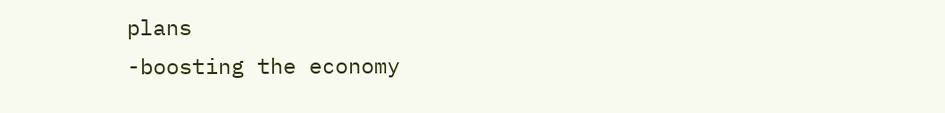plans
-boosting the economy